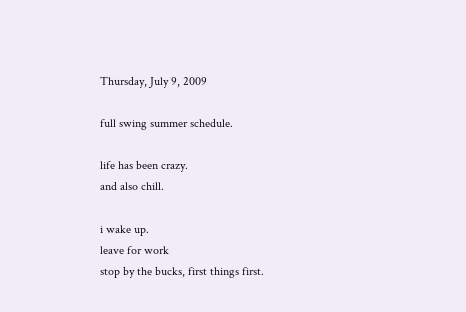Thursday, July 9, 2009

full swing summer schedule.

life has been crazy.
and also chill.

i wake up.
leave for work
stop by the bucks, first things first.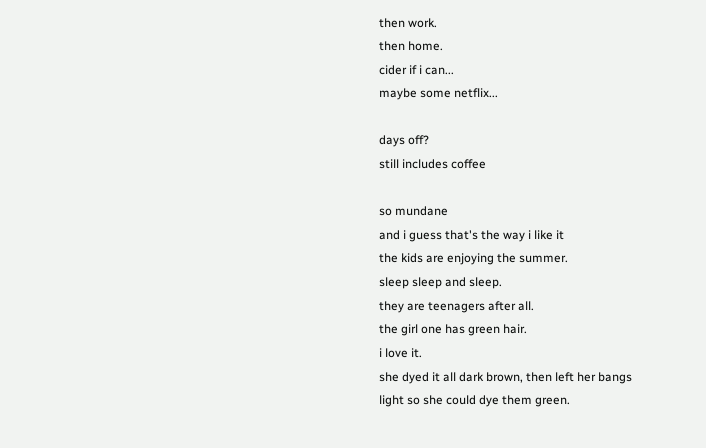then work.
then home.
cider if i can...
maybe some netflix...

days off?
still includes coffee

so mundane
and i guess that's the way i like it
the kids are enjoying the summer.
sleep sleep and sleep.
they are teenagers after all.
the girl one has green hair.
i love it.
she dyed it all dark brown, then left her bangs
light so she could dye them green.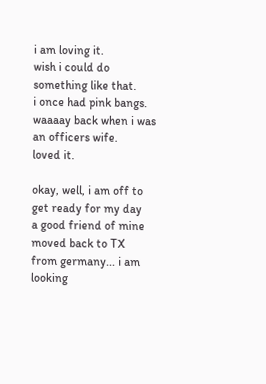i am loving it.
wish i could do something like that.
i once had pink bangs.
waaaay back when i was an officers wife.
loved it.

okay, well, i am off to get ready for my day
a good friend of mine moved back to TX
from germany... i am looking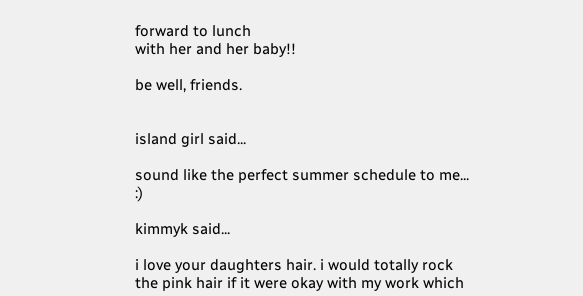forward to lunch
with her and her baby!!

be well, friends.


island girl said...

sound like the perfect summer schedule to me... :)

kimmyk said...

i love your daughters hair. i would totally rock the pink hair if it were okay with my work which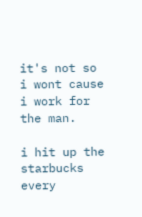it's not so i wont cause i work for the man.

i hit up the starbucks every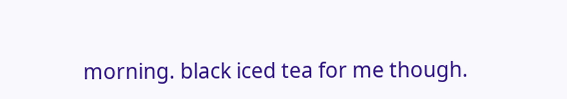morning. black iced tea for me though.